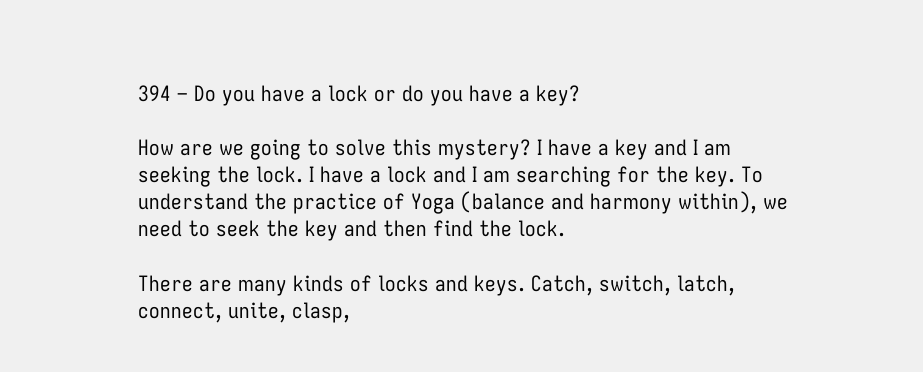394 – Do you have a lock or do you have a key?

How are we going to solve this mystery? I have a key and I am seeking the lock. I have a lock and I am searching for the key. To understand the practice of Yoga (balance and harmony within), we need to seek the key and then find the lock.

There are many kinds of locks and keys. Catch, switch, latch, connect, unite, clasp,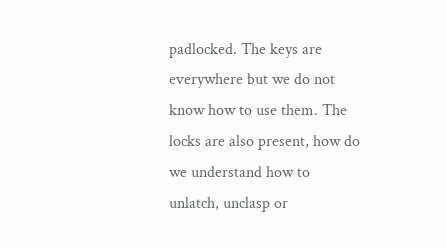padlocked. The keys are everywhere but we do not know how to use them. The locks are also present, how do we understand how to unlatch, unclasp or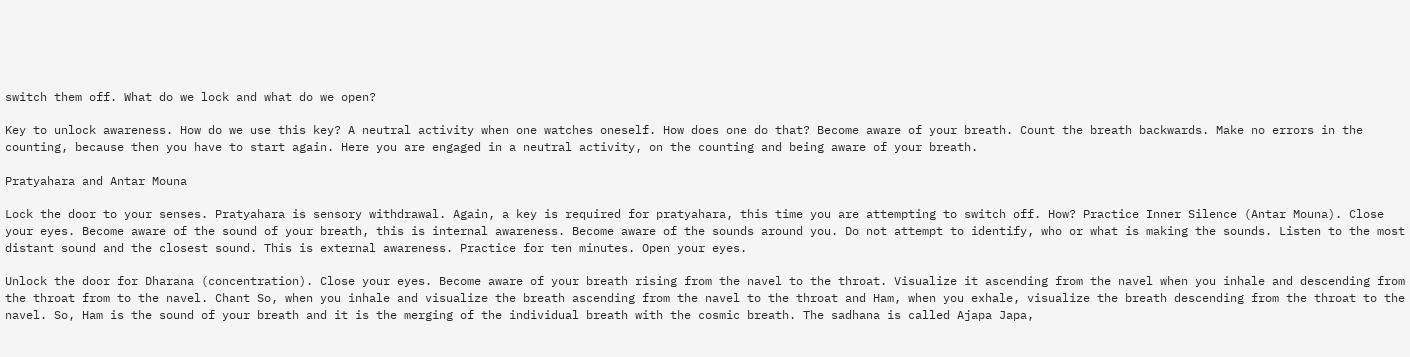switch them off. What do we lock and what do we open?

Key to unlock awareness. How do we use this key? A neutral activity when one watches oneself. How does one do that? Become aware of your breath. Count the breath backwards. Make no errors in the counting, because then you have to start again. Here you are engaged in a neutral activity, on the counting and being aware of your breath.

Pratyahara and Antar Mouna

Lock the door to your senses. Pratyahara is sensory withdrawal. Again, a key is required for pratyahara, this time you are attempting to switch off. How? Practice Inner Silence (Antar Mouna). Close your eyes. Become aware of the sound of your breath, this is internal awareness. Become aware of the sounds around you. Do not attempt to identify, who or what is making the sounds. Listen to the most distant sound and the closest sound. This is external awareness. Practice for ten minutes. Open your eyes.

Unlock the door for Dharana (concentration). Close your eyes. Become aware of your breath rising from the navel to the throat. Visualize it ascending from the navel when you inhale and descending from the throat from to the navel. Chant So, when you inhale and visualize the breath ascending from the navel to the throat and Ham, when you exhale, visualize the breath descending from the throat to the navel. So, Ham is the sound of your breath and it is the merging of the individual breath with the cosmic breath. The sadhana is called Ajapa Japa,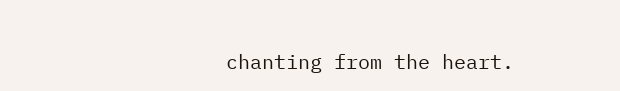chanting from the heart.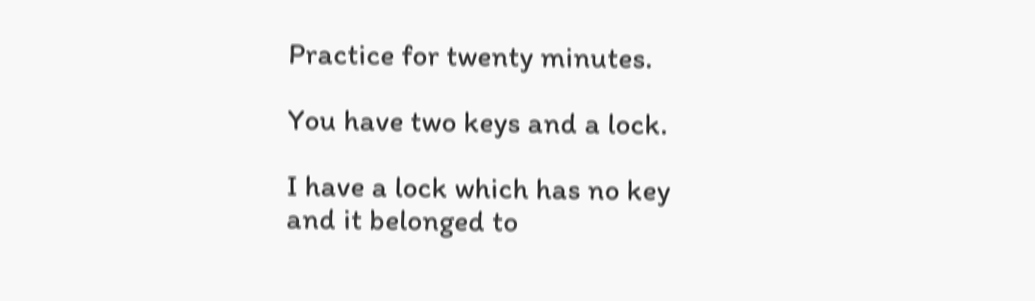Practice for twenty minutes.

You have two keys and a lock.

I have a lock which has no key and it belonged to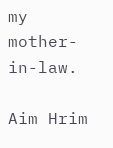my mother-in-law.

Aim Hrim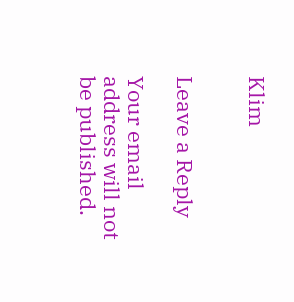Klim


Leave a Reply

Your email address will not be published.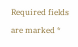Required fields are marked *